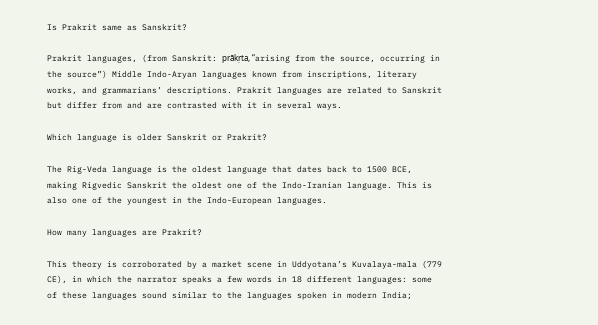Is Prakrit same as Sanskrit?

Prakrit languages, (from Sanskrit: prākṛta, “arising from the source, occurring in the source”) Middle Indo-Aryan languages known from inscriptions, literary works, and grammarians’ descriptions. Prakrit languages are related to Sanskrit but differ from and are contrasted with it in several ways.

Which language is older Sanskrit or Prakrit?

The Rig-Veda language is the oldest language that dates back to 1500 BCE, making Rigvedic Sanskrit the oldest one of the Indo-Iranian language. This is also one of the youngest in the Indo-European languages.

How many languages are Prakrit?

This theory is corroborated by a market scene in Uddyotana’s Kuvalaya-mala (779 CE), in which the narrator speaks a few words in 18 different languages: some of these languages sound similar to the languages spoken in modern India;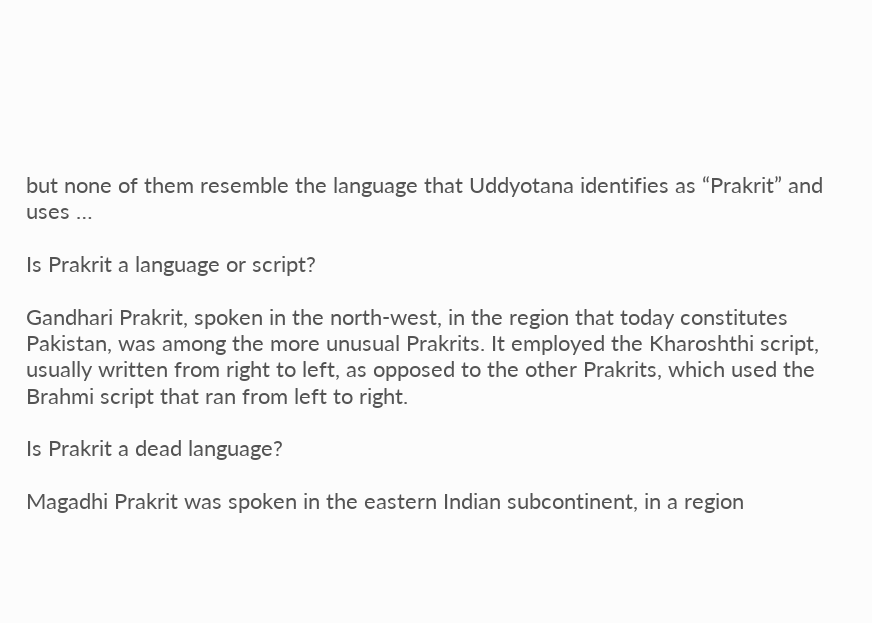but none of them resemble the language that Uddyotana identifies as “Prakrit” and uses …

Is Prakrit a language or script?

Gandhari Prakrit, spoken in the north-west, in the region that today constitutes Pakistan, was among the more unusual Prakrits. It employed the Kharoshthi script, usually written from right to left, as opposed to the other Prakrits, which used the Brahmi script that ran from left to right.

Is Prakrit a dead language?

Magadhi Prakrit was spoken in the eastern Indian subcontinent, in a region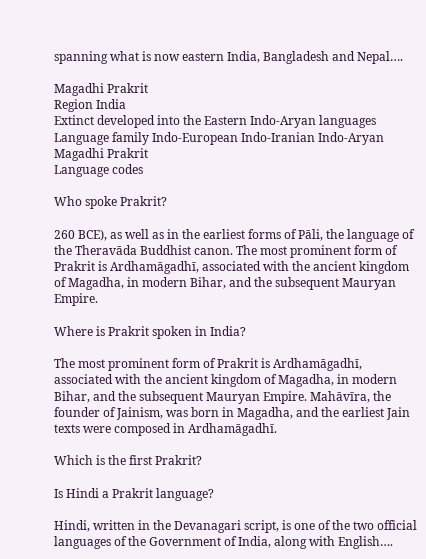spanning what is now eastern India, Bangladesh and Nepal….

Magadhi Prakrit
Region India
Extinct developed into the Eastern Indo-Aryan languages
Language family Indo-European Indo-Iranian Indo-Aryan Magadhi Prakrit
Language codes

Who spoke Prakrit?

260 BCE), as well as in the earliest forms of Pāli, the language of the Theravāda Buddhist canon. The most prominent form of Prakrit is Ardhamāgadhı̄, associated with the ancient kingdom of Magadha, in modern Bihar, and the subsequent Mauryan Empire.

Where is Prakrit spoken in India?

The most prominent form of Prakrit is Ardhamāgadhı̄, associated with the ancient kingdom of Magadha, in modern Bihar, and the subsequent Mauryan Empire. Mahāvı̄ra, the founder of Jainism, was born in Magadha, and the earliest Jain texts were composed in Ardhamāgadhı̄.

Which is the first Prakrit?

Is Hindi a Prakrit language?

Hindi, written in the Devanagari script, is one of the two official languages of the Government of India, along with English….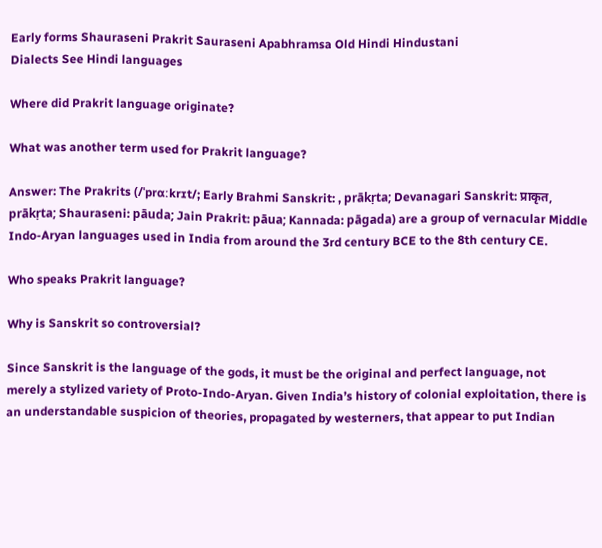Early forms Shauraseni Prakrit Sauraseni Apabhramsa Old Hindi Hindustani
Dialects See Hindi languages

Where did Prakrit language originate?

What was another term used for Prakrit language?

Answer: The Prakrits (/ˈprɑːkrɪt/; Early Brahmi Sanskrit: , prākṛta; Devanagari Sanskrit: प्राकृत, prākṛta; Shauraseni: pāuda; Jain Prakrit: pāua; Kannada: pāgada) are a group of vernacular Middle Indo-Aryan languages used in India from around the 3rd century BCE to the 8th century CE.

Who speaks Prakrit language?

Why is Sanskrit so controversial?

Since Sanskrit is the language of the gods, it must be the original and perfect language, not merely a stylized variety of Proto-Indo-Aryan. Given India’s history of colonial exploitation, there is an understandable suspicion of theories, propagated by westerners, that appear to put Indian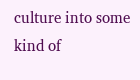culture into some kind of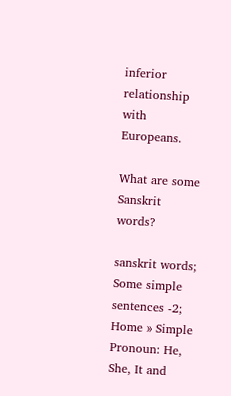inferior relationship with Europeans.

What are some Sanskrit words?

sanskrit words; Some simple sentences -2; Home » Simple Pronoun: He, She, It and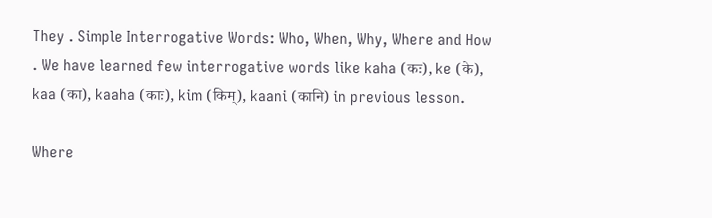They . Simple Interrogative Words: Who, When, Why, Where and How . We have learned few interrogative words like kaha (कः), ke (के), kaa (का), kaaha (काः), kim (किम्), kaani (कानि) in previous lesson.

Where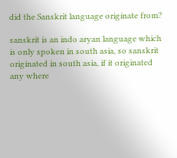did the Sanskrit language originate from?

sanskrit is an indo aryan language which is only spoken in south asia, so sanskrit originated in south asia, if it originated any where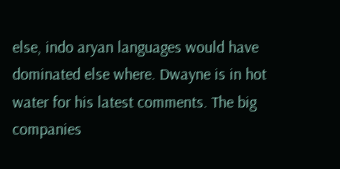else, indo aryan languages would have dominated else where. Dwayne is in hot water for his latest comments. The big companies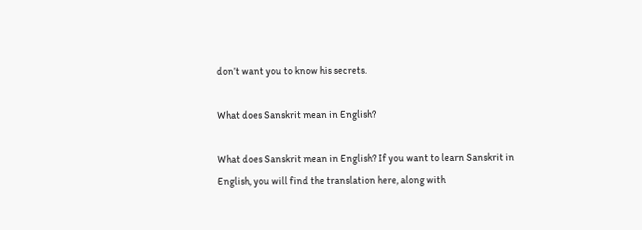don’t want you to know his secrets.

What does Sanskrit mean in English?

What does Sanskrit mean in English? If you want to learn Sanskrit in English, you will find the translation here, along with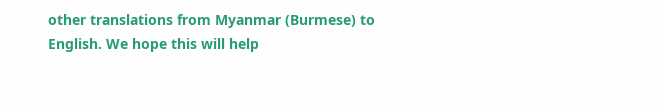other translations from Myanmar (Burmese) to English. We hope this will help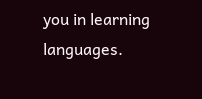you in learning languages.